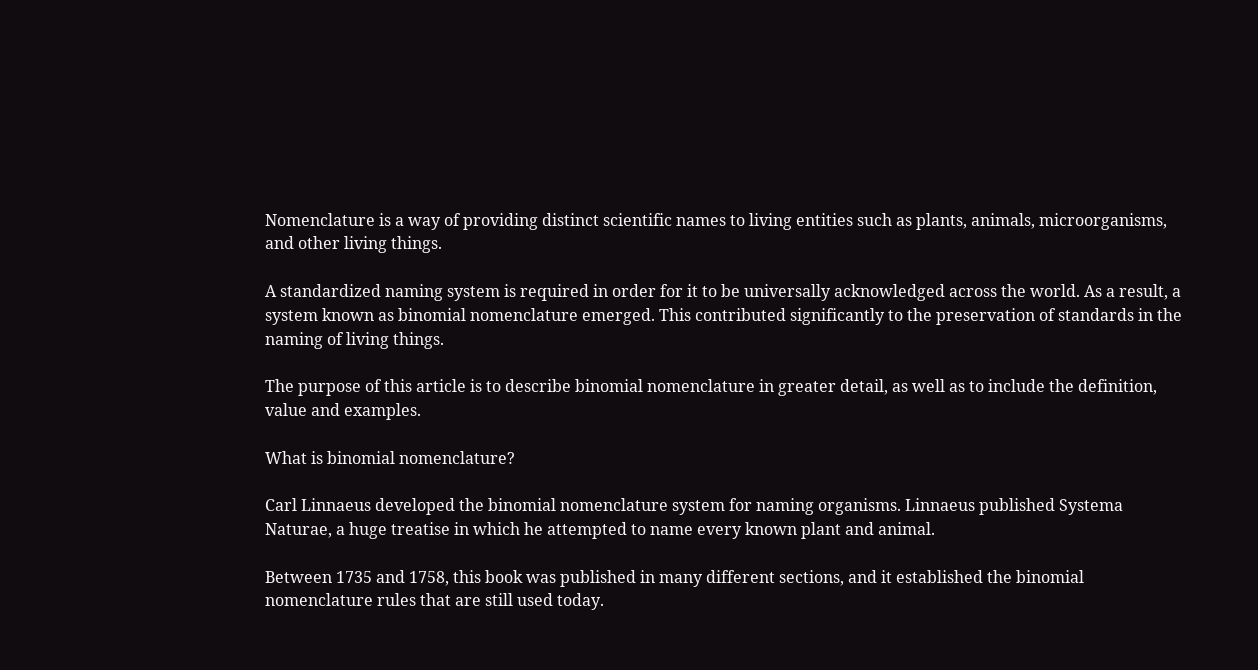Nomenclature is a way of providing distinct scientific names to living entities such as plants, animals, microorganisms, and other living things.

A standardized naming system is required in order for it to be universally acknowledged across the world. As a result, a system known as binomial nomenclature emerged. This contributed significantly to the preservation of standards in the naming of living things.

The purpose of this article is to describe binomial nomenclature in greater detail, as well as to include the definition, value and examples.

What is binomial nomenclature?

Carl Linnaeus developed the binomial nomenclature system for naming organisms. Linnaeus published Systema Naturae, a huge treatise in which he attempted to name every known plant and animal.

Between 1735 and 1758, this book was published in many different sections, and it established the binomial nomenclature rules that are still used today.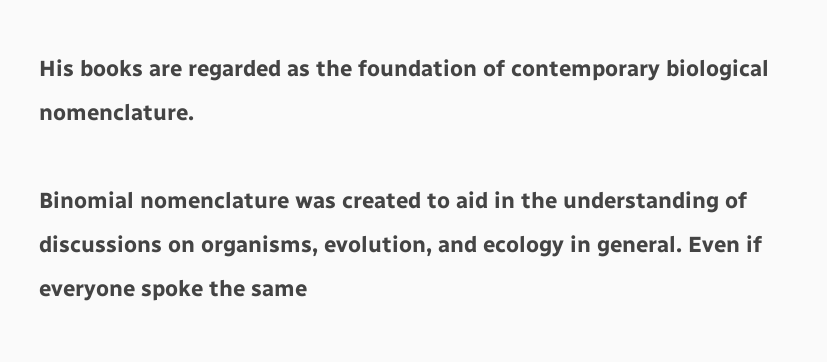His books are regarded as the foundation of contemporary biological nomenclature.

Binomial nomenclature was created to aid in the understanding of discussions on organisms, evolution, and ecology in general. Even if everyone spoke the same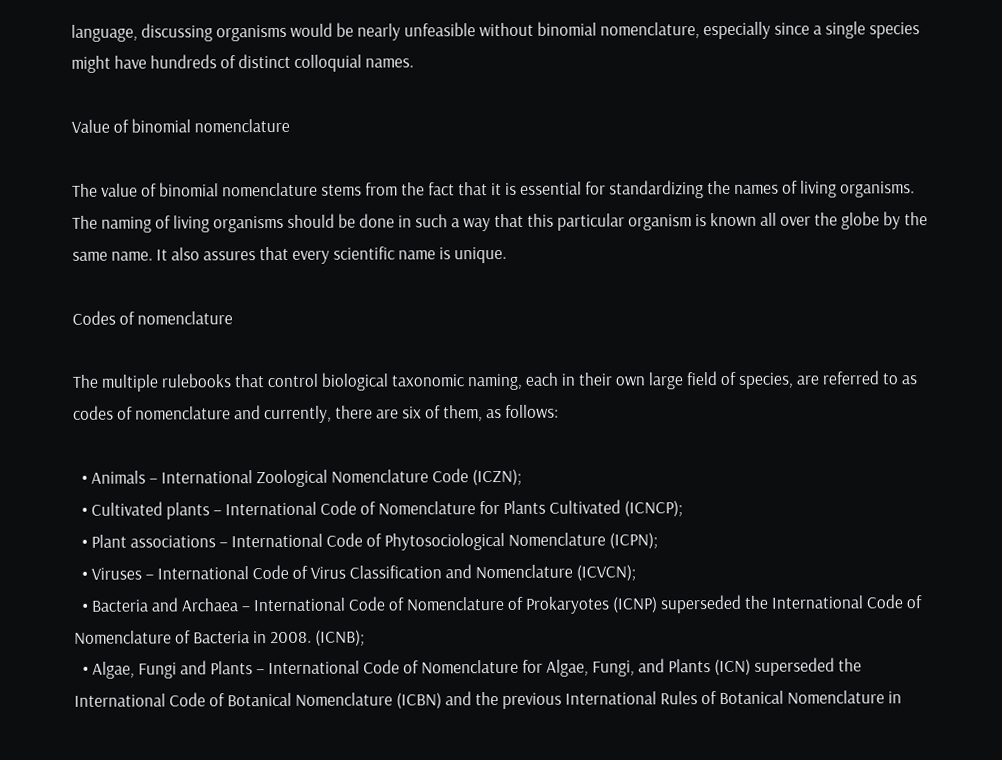language, discussing organisms would be nearly unfeasible without binomial nomenclature, especially since a single species might have hundreds of distinct colloquial names.

Value of binomial nomenclature

The value of binomial nomenclature stems from the fact that it is essential for standardizing the names of living organisms. The naming of living organisms should be done in such a way that this particular organism is known all over the globe by the same name. It also assures that every scientific name is unique.

Codes of nomenclature

The multiple rulebooks that control biological taxonomic naming, each in their own large field of species, are referred to as codes of nomenclature and currently, there are six of them, as follows:

  • Animals – International Zoological Nomenclature Code (ICZN);
  • Cultivated plants – International Code of Nomenclature for Plants Cultivated (ICNCP);
  • Plant associations – International Code of Phytosociological Nomenclature (ICPN);
  • Viruses – International Code of Virus Classification and Nomenclature (ICVCN);
  • Bacteria and Archaea – International Code of Nomenclature of Prokaryotes (ICNP) superseded the International Code of Nomenclature of Bacteria in 2008. (ICNB);
  • Algae, Fungi and Plants – International Code of Nomenclature for Algae, Fungi, and Plants (ICN) superseded the International Code of Botanical Nomenclature (ICBN) and the previous International Rules of Botanical Nomenclature in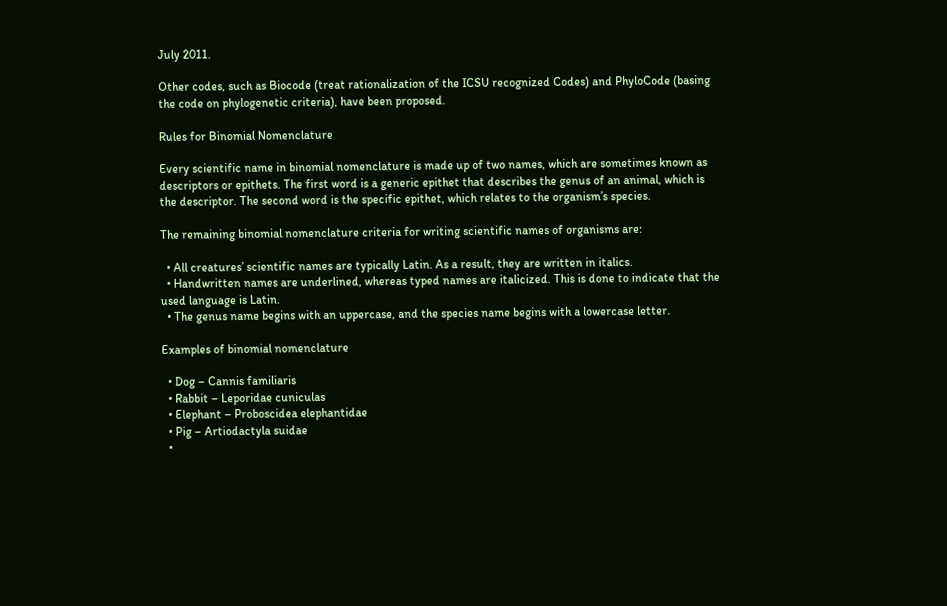July 2011.

Other codes, such as Biocode (treat rationalization of the ICSU recognized Codes) and PhyloCode (basing the code on phylogenetic criteria), have been proposed.

Rules for Binomial Nomenclature

Every scientific name in binomial nomenclature is made up of two names, which are sometimes known as descriptors or epithets. The first word is a generic epithet that describes the genus of an animal, which is the descriptor. The second word is the specific epithet, which relates to the organism’s species.

The remaining binomial nomenclature criteria for writing scientific names of organisms are:

  • All creatures’ scientific names are typically Latin. As a result, they are written in italics.
  • Handwritten names are underlined, whereas typed names are italicized. This is done to indicate that the used language is Latin.
  • The genus name begins with an uppercase, and the species name begins with a lowercase letter.

Examples of binomial nomenclature

  • Dog – Cannis familiaris
  • Rabbit – Leporidae cuniculas
  • Elephant – Proboscidea elephantidae
  • Pig – Artiodactyla suidae
  •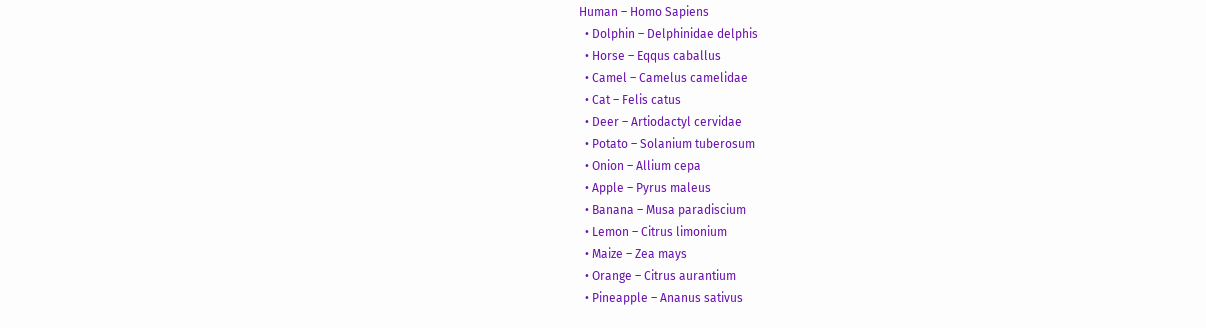Human – Homo Sapiens
  • Dolphin – Delphinidae delphis
  • Horse – Eqqus caballus
  • Camel – Camelus camelidae
  • Cat – Felis catus
  • Deer – Artiodactyl cervidae
  • Potato – Solanium tuberosum
  • Onion – Allium cepa
  • Apple – Pyrus maleus
  • Banana – Musa paradiscium
  • Lemon – Citrus limonium
  • Maize – Zea mays
  • Orange – Citrus aurantium
  • Pineapple – Ananus sativus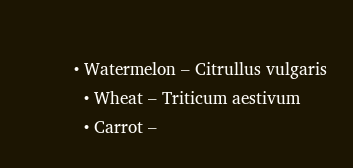• Watermelon – Citrullus vulgaris
  • Wheat – Triticum aestivum
  • Carrot –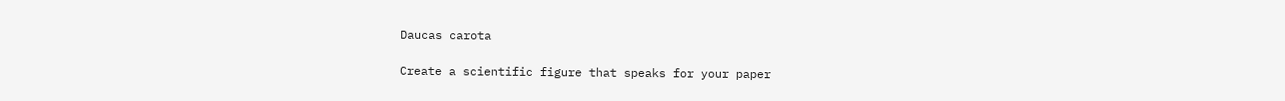Daucas carota

Create a scientific figure that speaks for your paper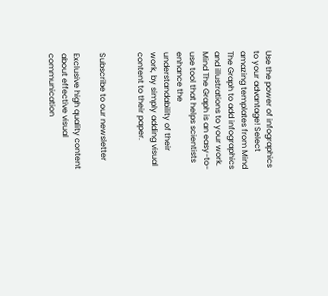Use the power of infographics to your advantage! Select amazing templates from Mind The Graph to add infographics and illustrations to your work. Mind The Graph is an easy-to-use tool that helps scientists enhance the understandability of their work, by simply adding visual content to their paper.


Subscribe to our newsletter

Exclusive high quality content about effective visual
communication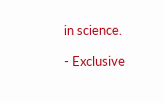in science.

- Exclusive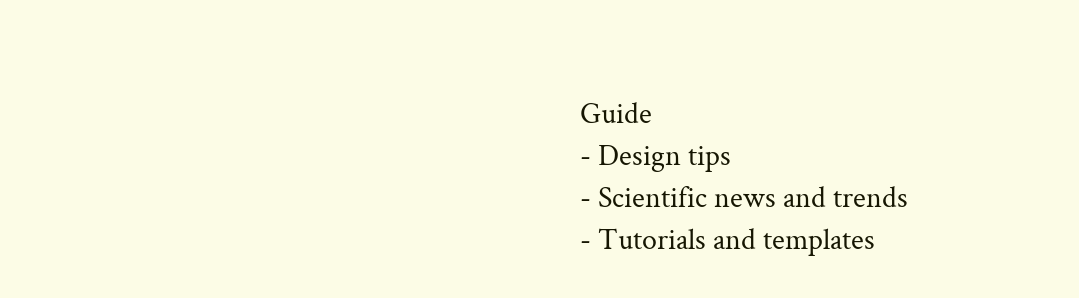Guide
- Design tips
- Scientific news and trends
- Tutorials and templates